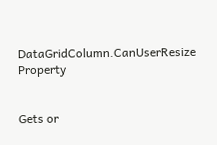DataGridColumn.CanUserResize Property


Gets or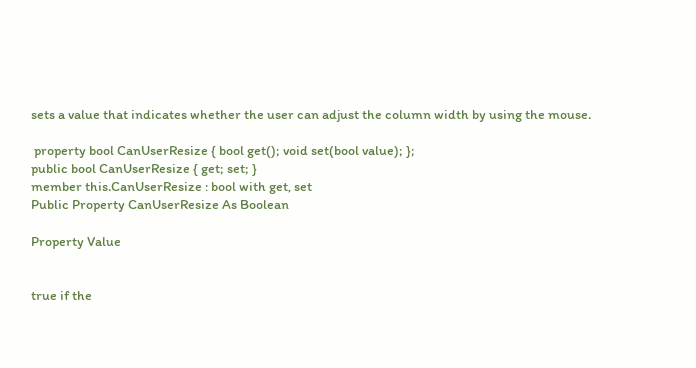sets a value that indicates whether the user can adjust the column width by using the mouse.

 property bool CanUserResize { bool get(); void set(bool value); };
public bool CanUserResize { get; set; }
member this.CanUserResize : bool with get, set
Public Property CanUserResize As Boolean

Property Value


true if the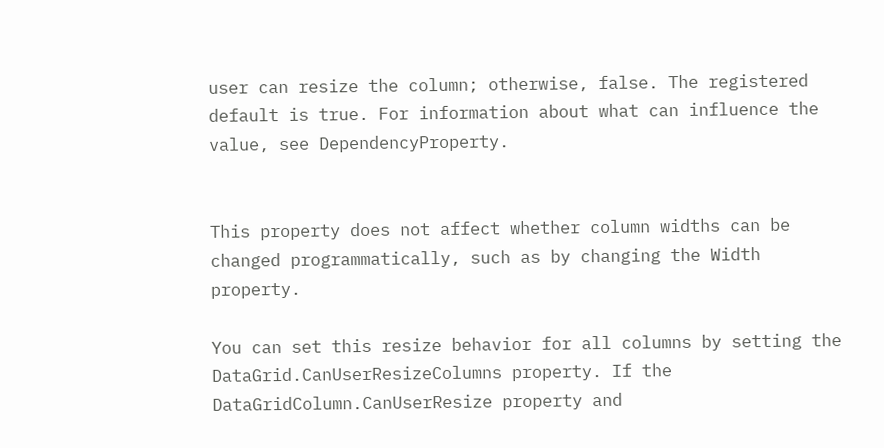user can resize the column; otherwise, false. The registered default is true. For information about what can influence the value, see DependencyProperty.


This property does not affect whether column widths can be changed programmatically, such as by changing the Width property.

You can set this resize behavior for all columns by setting the DataGrid.CanUserResizeColumns property. If the DataGridColumn.CanUserResize property and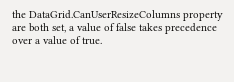the DataGrid.CanUserResizeColumns property are both set, a value of false takes precedence over a value of true.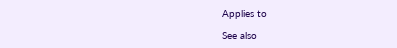Applies to

See also